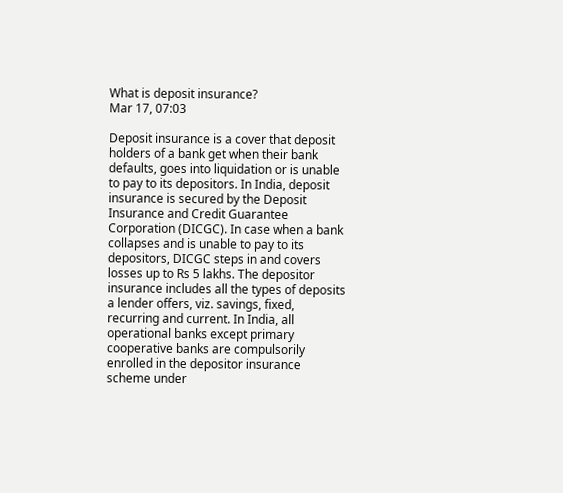What is deposit insurance?
Mar 17, 07:03

Deposit insurance is a cover that deposit holders of a bank get when their bank defaults, goes into liquidation or is unable to pay to its depositors. In India, deposit insurance is secured by the Deposit Insurance and Credit Guarantee Corporation (DICGC). In case when a bank collapses and is unable to pay to its depositors, DICGC steps in and covers losses up to Rs 5 lakhs. The depositor insurance includes all the types of deposits a lender offers, viz. savings, fixed, recurring and current. In India, all operational banks except primary cooperative banks are compulsorily enrolled in the depositor insurance scheme under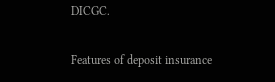DICGC.

Features of deposit insurance